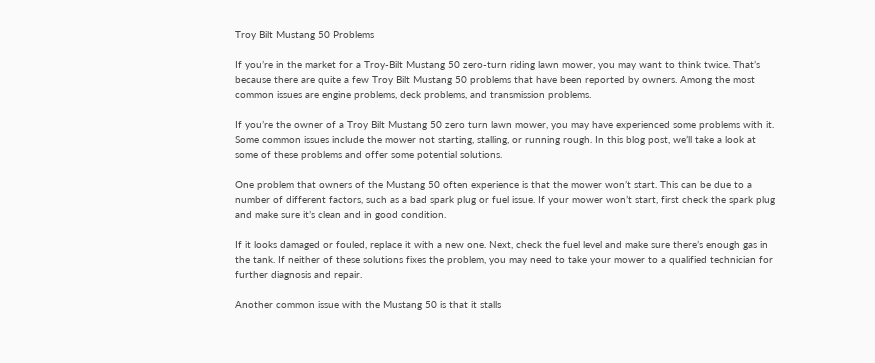Troy Bilt Mustang 50 Problems

If you’re in the market for a Troy-Bilt Mustang 50 zero-turn riding lawn mower, you may want to think twice. That’s because there are quite a few Troy Bilt Mustang 50 problems that have been reported by owners. Among the most common issues are engine problems, deck problems, and transmission problems.

If you’re the owner of a Troy Bilt Mustang 50 zero turn lawn mower, you may have experienced some problems with it. Some common issues include the mower not starting, stalling, or running rough. In this blog post, we’ll take a look at some of these problems and offer some potential solutions.

One problem that owners of the Mustang 50 often experience is that the mower won’t start. This can be due to a number of different factors, such as a bad spark plug or fuel issue. If your mower won’t start, first check the spark plug and make sure it’s clean and in good condition.

If it looks damaged or fouled, replace it with a new one. Next, check the fuel level and make sure there’s enough gas in the tank. If neither of these solutions fixes the problem, you may need to take your mower to a qualified technician for further diagnosis and repair.

Another common issue with the Mustang 50 is that it stalls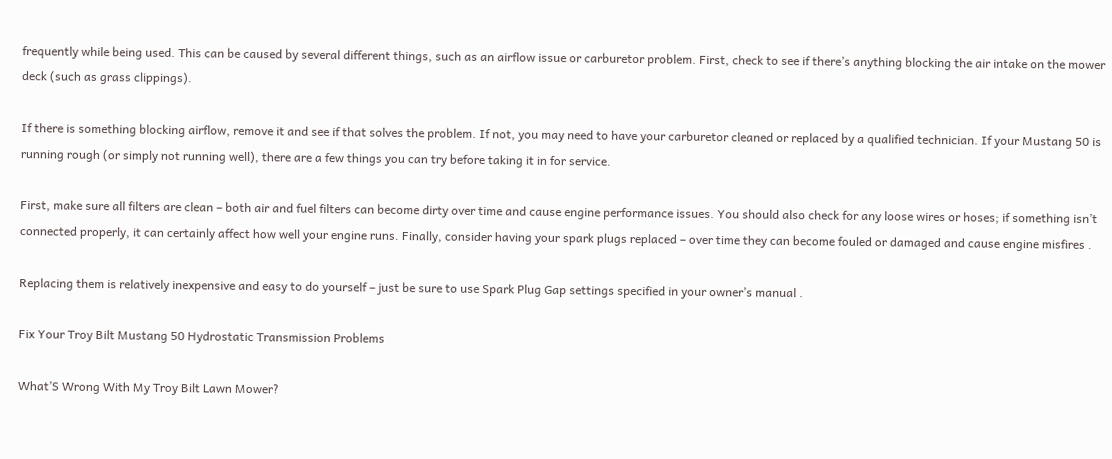frequently while being used. This can be caused by several different things, such as an airflow issue or carburetor problem. First, check to see if there’s anything blocking the air intake on the mower deck (such as grass clippings).

If there is something blocking airflow, remove it and see if that solves the problem. If not, you may need to have your carburetor cleaned or replaced by a qualified technician. If your Mustang 50 is running rough (or simply not running well), there are a few things you can try before taking it in for service.

First, make sure all filters are clean – both air and fuel filters can become dirty over time and cause engine performance issues. You should also check for any loose wires or hoses; if something isn’t connected properly, it can certainly affect how well your engine runs. Finally, consider having your spark plugs replaced – over time they can become fouled or damaged and cause engine misfires .

Replacing them is relatively inexpensive and easy to do yourself – just be sure to use Spark Plug Gap settings specified in your owner’s manual .

Fix Your Troy Bilt Mustang 50 Hydrostatic Transmission Problems

What’S Wrong With My Troy Bilt Lawn Mower?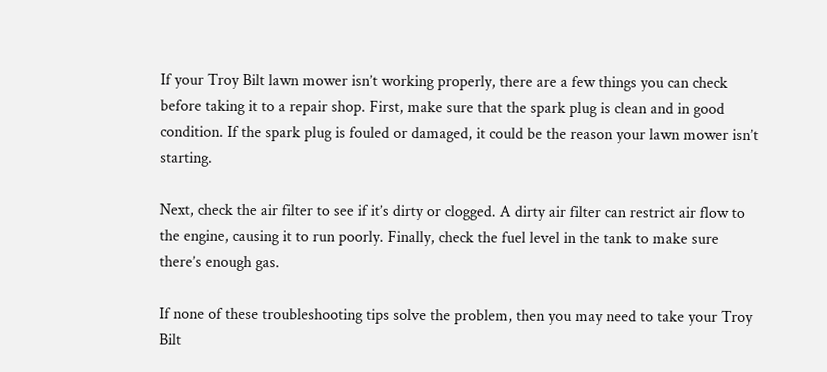If your Troy Bilt lawn mower isn’t working properly, there are a few things you can check before taking it to a repair shop. First, make sure that the spark plug is clean and in good condition. If the spark plug is fouled or damaged, it could be the reason your lawn mower isn’t starting.

Next, check the air filter to see if it’s dirty or clogged. A dirty air filter can restrict air flow to the engine, causing it to run poorly. Finally, check the fuel level in the tank to make sure there’s enough gas.

If none of these troubleshooting tips solve the problem, then you may need to take your Troy Bilt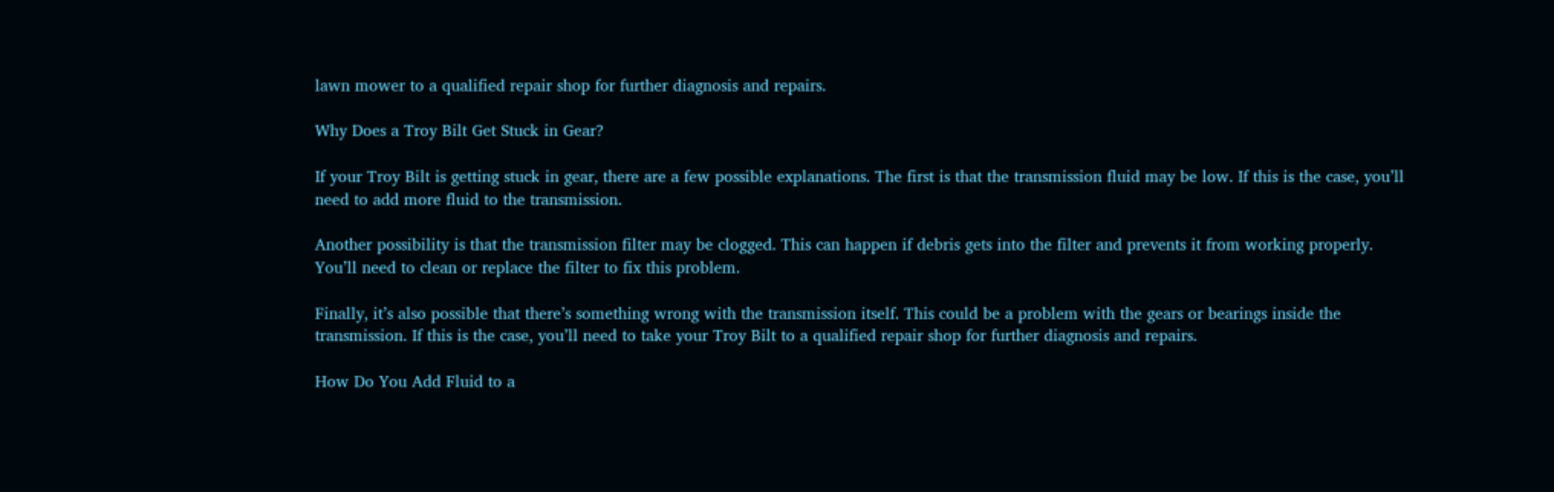lawn mower to a qualified repair shop for further diagnosis and repairs.

Why Does a Troy Bilt Get Stuck in Gear?

If your Troy Bilt is getting stuck in gear, there are a few possible explanations. The first is that the transmission fluid may be low. If this is the case, you’ll need to add more fluid to the transmission.

Another possibility is that the transmission filter may be clogged. This can happen if debris gets into the filter and prevents it from working properly. You’ll need to clean or replace the filter to fix this problem.

Finally, it’s also possible that there’s something wrong with the transmission itself. This could be a problem with the gears or bearings inside the transmission. If this is the case, you’ll need to take your Troy Bilt to a qualified repair shop for further diagnosis and repairs.

How Do You Add Fluid to a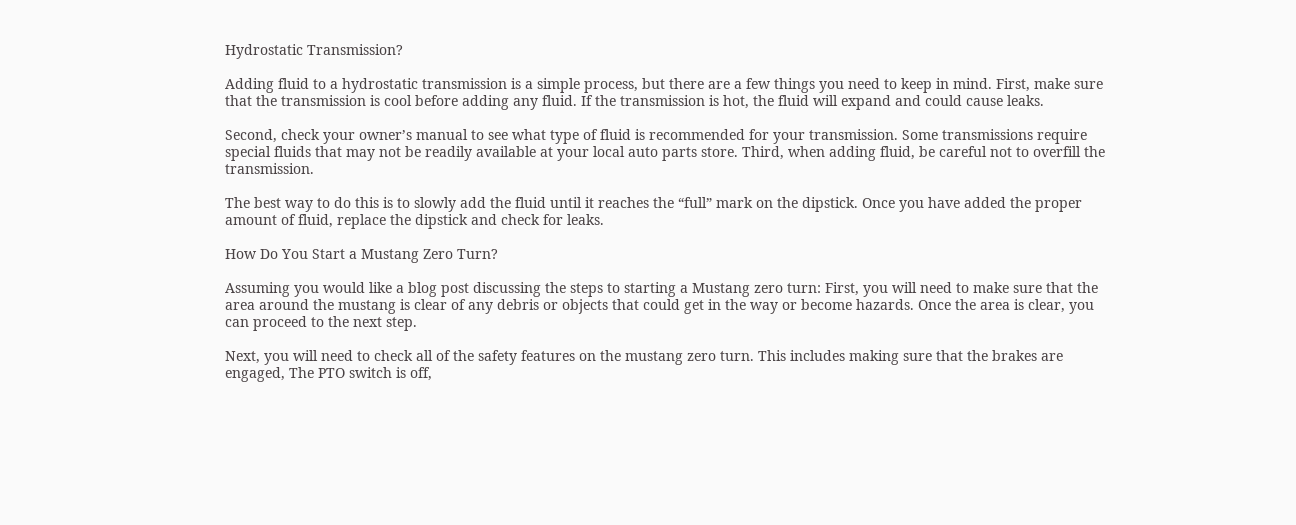Hydrostatic Transmission?

Adding fluid to a hydrostatic transmission is a simple process, but there are a few things you need to keep in mind. First, make sure that the transmission is cool before adding any fluid. If the transmission is hot, the fluid will expand and could cause leaks.

Second, check your owner’s manual to see what type of fluid is recommended for your transmission. Some transmissions require special fluids that may not be readily available at your local auto parts store. Third, when adding fluid, be careful not to overfill the transmission.

The best way to do this is to slowly add the fluid until it reaches the “full” mark on the dipstick. Once you have added the proper amount of fluid, replace the dipstick and check for leaks.

How Do You Start a Mustang Zero Turn?

Assuming you would like a blog post discussing the steps to starting a Mustang zero turn: First, you will need to make sure that the area around the mustang is clear of any debris or objects that could get in the way or become hazards. Once the area is clear, you can proceed to the next step.

Next, you will need to check all of the safety features on the mustang zero turn. This includes making sure that the brakes are engaged, The PTO switch is off,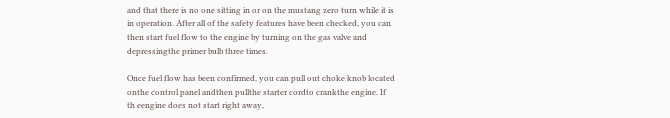and that there is no one sitting in or on the mustang zero turn while it is in operation. After all of the safety features have been checked, you can then start fuel flow to the engine by turning on the gas valve and depressingthe primer bulb three times.

Once fuel flow has been confirmed, you can pull out choke knob located onthe control panel andthen pullthe starter cordto crankthe engine. If th eengine does not start right away,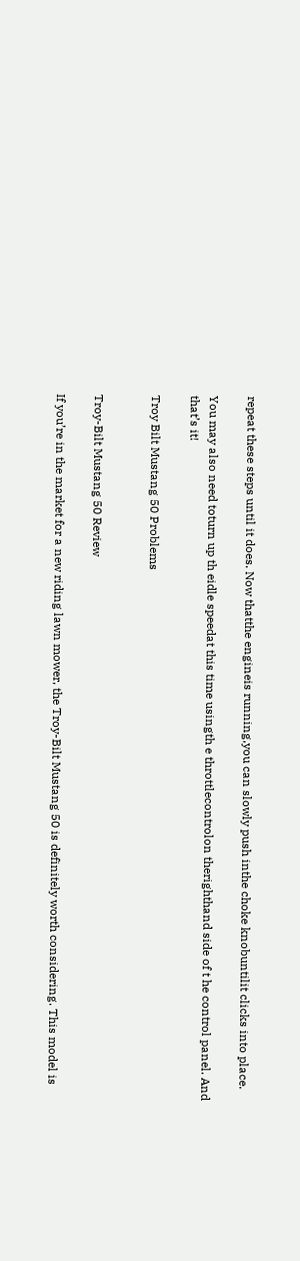repeat these steps until it does. Now thatthe engineis running,you can slowly push inthe choke knobuntilit clicks into place.

You may also need toturn up th eidle speedat this time usingth e throttlecontrolon therighthand side of t he control panel. And that’s it!

Troy Bilt Mustang 50 Problems


Troy-Bilt Mustang 50 Review

If you’re in the market for a new riding lawn mower, the Troy-Bilt Mustang 50 is definitely worth considering. This model is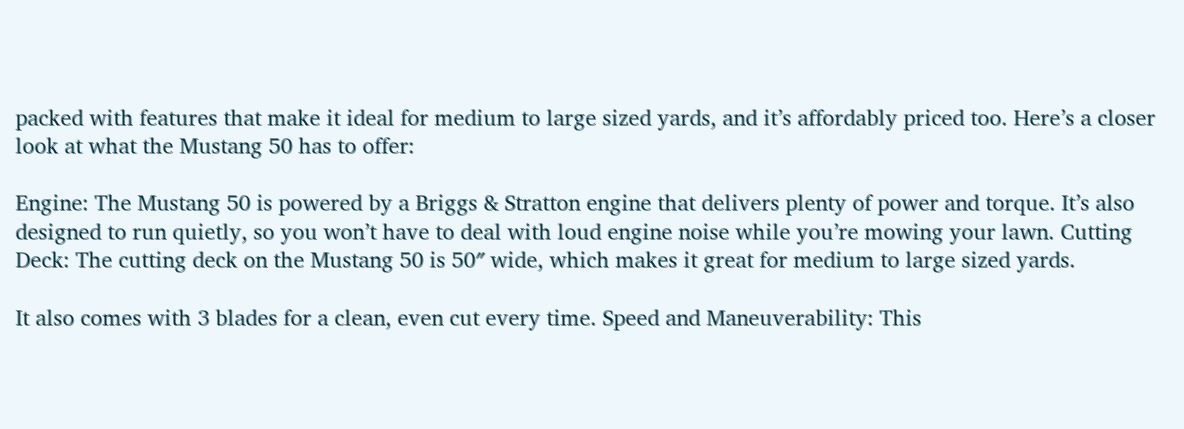packed with features that make it ideal for medium to large sized yards, and it’s affordably priced too. Here’s a closer look at what the Mustang 50 has to offer:

Engine: The Mustang 50 is powered by a Briggs & Stratton engine that delivers plenty of power and torque. It’s also designed to run quietly, so you won’t have to deal with loud engine noise while you’re mowing your lawn. Cutting Deck: The cutting deck on the Mustang 50 is 50″ wide, which makes it great for medium to large sized yards.

It also comes with 3 blades for a clean, even cut every time. Speed and Maneuverability: This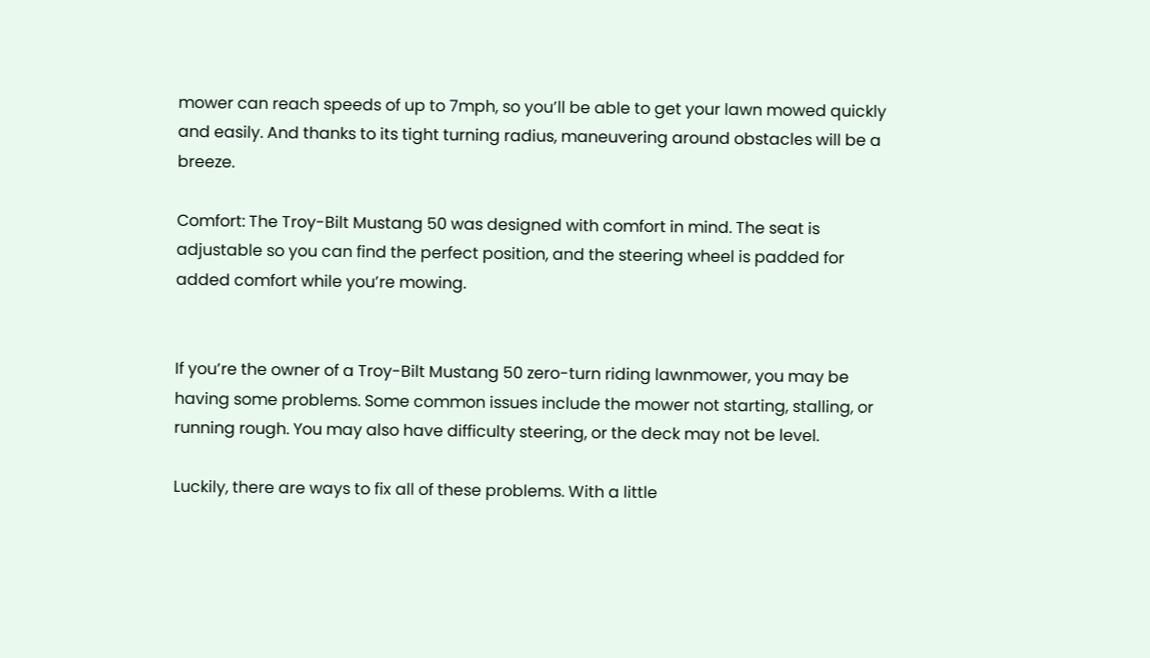mower can reach speeds of up to 7mph, so you’ll be able to get your lawn mowed quickly and easily. And thanks to its tight turning radius, maneuvering around obstacles will be a breeze.

Comfort: The Troy-Bilt Mustang 50 was designed with comfort in mind. The seat is adjustable so you can find the perfect position, and the steering wheel is padded for added comfort while you’re mowing.


If you’re the owner of a Troy-Bilt Mustang 50 zero-turn riding lawnmower, you may be having some problems. Some common issues include the mower not starting, stalling, or running rough. You may also have difficulty steering, or the deck may not be level.

Luckily, there are ways to fix all of these problems. With a little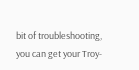bit of troubleshooting, you can get your Troy-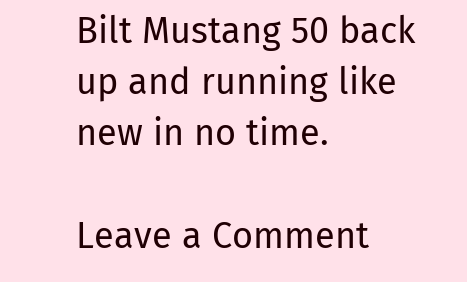Bilt Mustang 50 back up and running like new in no time.

Leave a Comment